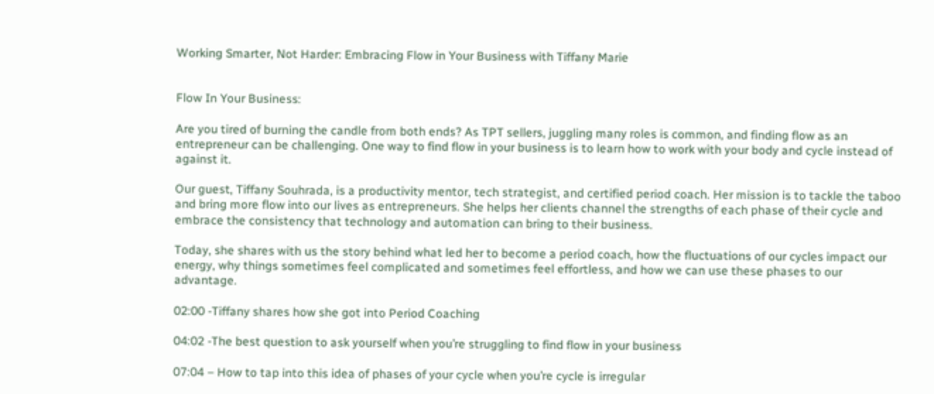Working Smarter, Not Harder: Embracing Flow in Your Business with Tiffany Marie


Flow In Your Business:

Are you tired of burning the candle from both ends? As TPT sellers, juggling many roles is common, and finding flow as an entrepreneur can be challenging. One way to find flow in your business is to learn how to work with your body and cycle instead of against it.

Our guest, Tiffany Souhrada, is a productivity mentor, tech strategist, and certified period coach. Her mission is to tackle the taboo and bring more flow into our lives as entrepreneurs. She helps her clients channel the strengths of each phase of their cycle and embrace the consistency that technology and automation can bring to their business.

Today, she shares with us the story behind what led her to become a period coach, how the fluctuations of our cycles impact our energy, why things sometimes feel complicated and sometimes feel effortless, and how we can use these phases to our advantage.

02:00 -Tiffany shares how she got into Period Coaching

04:02 -The best question to ask yourself when you’re struggling to find flow in your business

07:04 – How to tap into this idea of phases of your cycle when you’re cycle is irregular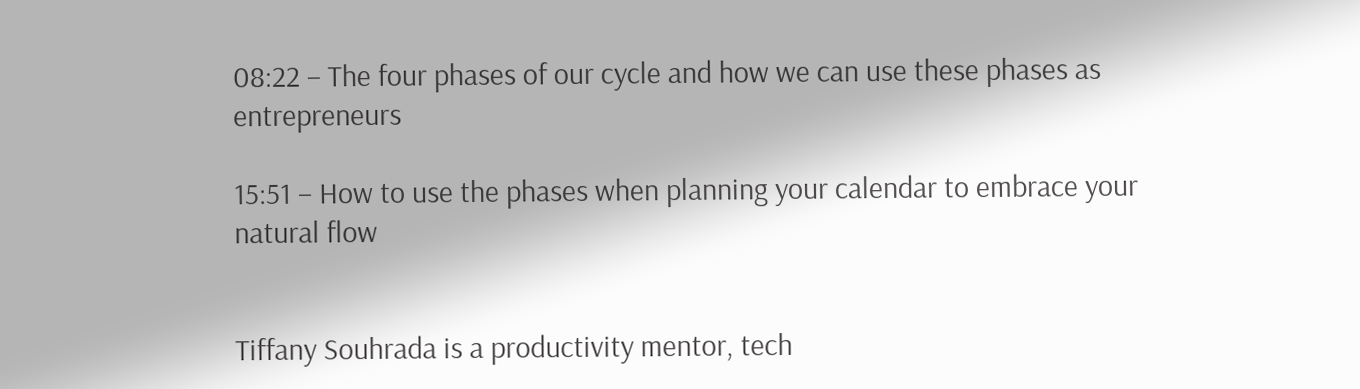08:22 – The four phases of our cycle and how we can use these phases as entrepreneurs

15:51 – How to use the phases when planning your calendar to embrace your natural flow


Tiffany Souhrada is a productivity mentor, tech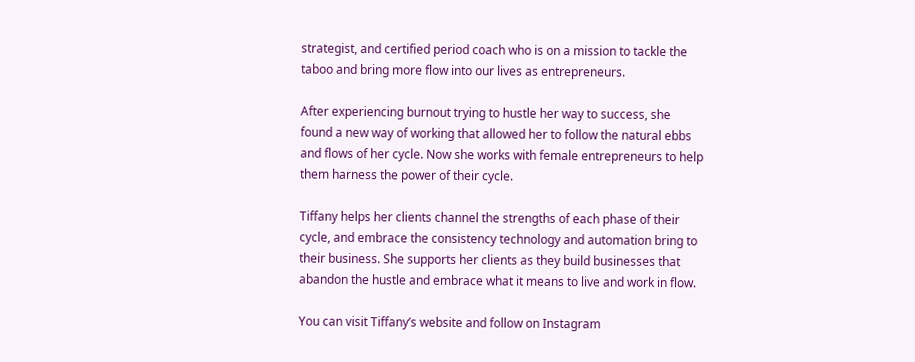strategist, and certified period coach who is on a mission to tackle the taboo and bring more flow into our lives as entrepreneurs.

After experiencing burnout trying to hustle her way to success, she found a new way of working that allowed her to follow the natural ebbs and flows of her cycle. Now she works with female entrepreneurs to help them harness the power of their cycle.

Tiffany helps her clients channel the strengths of each phase of their cycle, and embrace the consistency technology and automation bring to their business. She supports her clients as they build businesses that abandon the hustle and embrace what it means to live and work in flow.

You can visit Tiffany’s website and follow on Instagram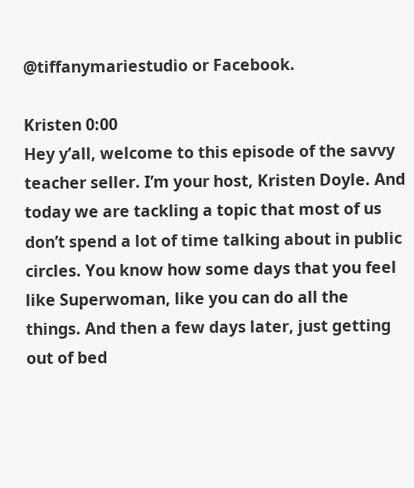@tiffanymariestudio or Facebook.

Kristen 0:00
Hey y’all, welcome to this episode of the savvy teacher seller. I’m your host, Kristen Doyle. And today we are tackling a topic that most of us don’t spend a lot of time talking about in public circles. You know how some days that you feel like Superwoman, like you can do all the things. And then a few days later, just getting out of bed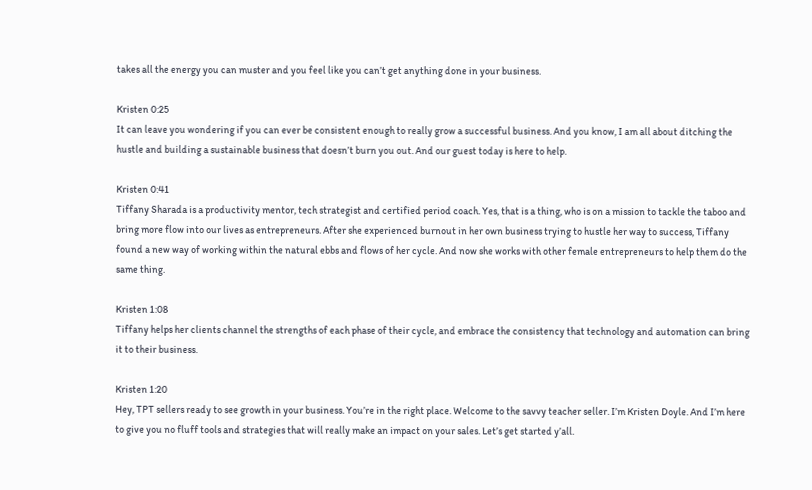takes all the energy you can muster and you feel like you can’t get anything done in your business.

Kristen 0:25
It can leave you wondering if you can ever be consistent enough to really grow a successful business. And you know, I am all about ditching the hustle and building a sustainable business that doesn’t burn you out. And our guest today is here to help.

Kristen 0:41
Tiffany Sharada is a productivity mentor, tech strategist and certified period coach. Yes, that is a thing, who is on a mission to tackle the taboo and bring more flow into our lives as entrepreneurs. After she experienced burnout in her own business trying to hustle her way to success, Tiffany found a new way of working within the natural ebbs and flows of her cycle. And now she works with other female entrepreneurs to help them do the same thing.

Kristen 1:08
Tiffany helps her clients channel the strengths of each phase of their cycle, and embrace the consistency that technology and automation can bring it to their business.

Kristen 1:20
Hey, TPT sellers ready to see growth in your business. You’re in the right place. Welcome to the savvy teacher seller. I’m Kristen Doyle. And I’m here to give you no fluff tools and strategies that will really make an impact on your sales. Let’s get started y’all.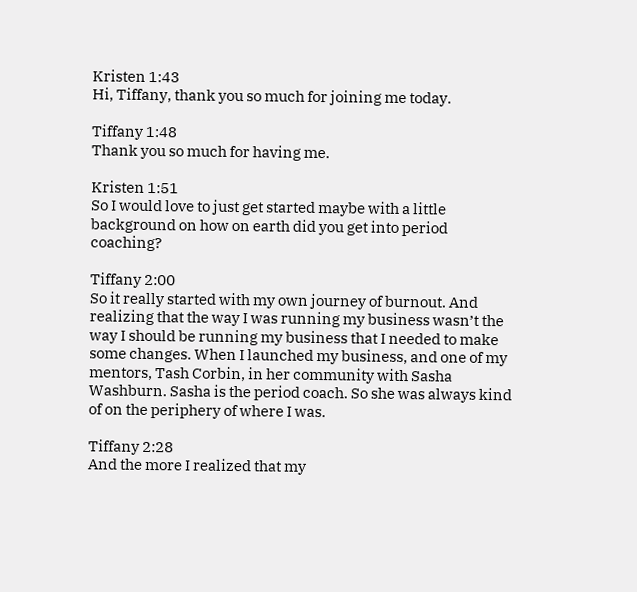Kristen 1:43
Hi, Tiffany, thank you so much for joining me today.

Tiffany 1:48
Thank you so much for having me.

Kristen 1:51
So I would love to just get started maybe with a little background on how on earth did you get into period coaching?

Tiffany 2:00
So it really started with my own journey of burnout. And realizing that the way I was running my business wasn’t the way I should be running my business that I needed to make some changes. When I launched my business, and one of my mentors, Tash Corbin, in her community with Sasha Washburn. Sasha is the period coach. So she was always kind of on the periphery of where I was.

Tiffany 2:28
And the more I realized that my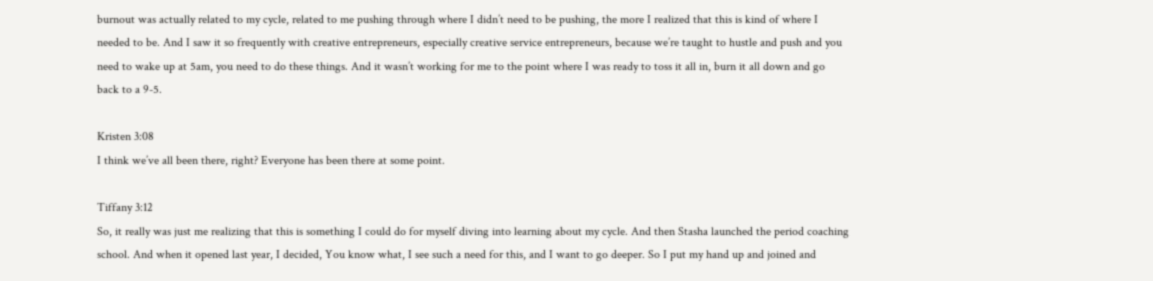burnout was actually related to my cycle, related to me pushing through where I didn’t need to be pushing, the more I realized that this is kind of where I needed to be. And I saw it so frequently with creative entrepreneurs, especially creative service entrepreneurs, because we’re taught to hustle and push and you need to wake up at 5am, you need to do these things. And it wasn’t working for me to the point where I was ready to toss it all in, burn it all down and go back to a 9-5.

Kristen 3:08
I think we’ve all been there, right? Everyone has been there at some point.

Tiffany 3:12
So, it really was just me realizing that this is something I could do for myself diving into learning about my cycle. And then Stasha launched the period coaching school. And when it opened last year, I decided, You know what, I see such a need for this, and I want to go deeper. So I put my hand up and joined and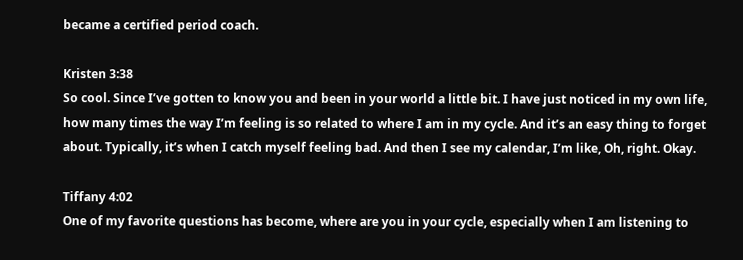became a certified period coach.

Kristen 3:38
So cool. Since I’ve gotten to know you and been in your world a little bit. I have just noticed in my own life, how many times the way I’m feeling is so related to where I am in my cycle. And it’s an easy thing to forget about. Typically, it’s when I catch myself feeling bad. And then I see my calendar, I’m like, Oh, right. Okay.

Tiffany 4:02
One of my favorite questions has become, where are you in your cycle, especially when I am listening to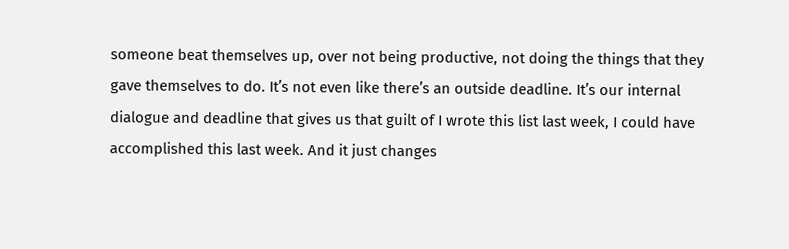someone beat themselves up, over not being productive, not doing the things that they gave themselves to do. It’s not even like there’s an outside deadline. It’s our internal dialogue and deadline that gives us that guilt of I wrote this list last week, I could have accomplished this last week. And it just changes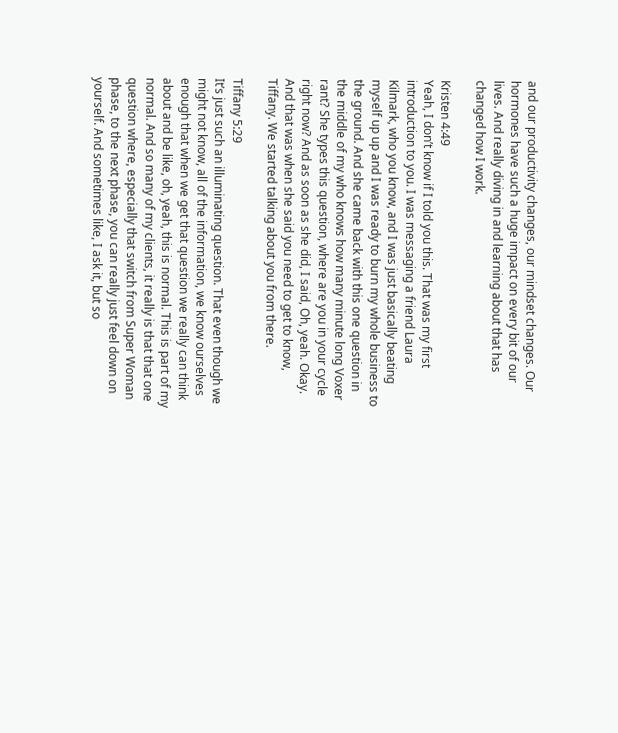and our productivity changes, our mindset changes. Our hormones have such a huge impact on every bit of our lives. And really diving in and learning about that has changed how I work.

Kristen 4:49
Yeah, I don’t know if I told you this. That was my first introduction to you. I was messaging a friend Laura Kilmark, who you know, and I was just basically beating myself up up and I was ready to burn my whole business to the ground. And she came back with this one question in the middle of my who knows how many minute long Voxer rant? She types this question, where are you in your cycle right now? And as soon as she did, I said, Oh, yeah. Okay. And that was when she said you need to get to know, Tiffany. We started talking about you from there.

Tiffany 5:29
It’s just such an illuminating question. That even though we might not know, all of the information, we know ourselves enough that when we get that question we really can think about and be like, oh, yeah, this is normal. This is part of my normal. And so many of my clients, it really is that that one question where, especially that switch from Super Woman phase, to the next phase, you can really just feel down on yourself. And sometimes like, I ask it, but so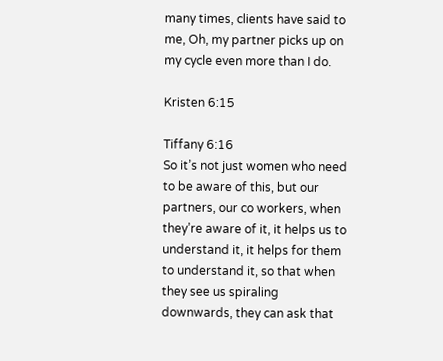many times, clients have said to me, Oh, my partner picks up on my cycle even more than I do.

Kristen 6:15

Tiffany 6:16
So it’s not just women who need to be aware of this, but our partners, our co workers, when they’re aware of it, it helps us to understand it, it helps for them to understand it, so that when they see us spiraling downwards, they can ask that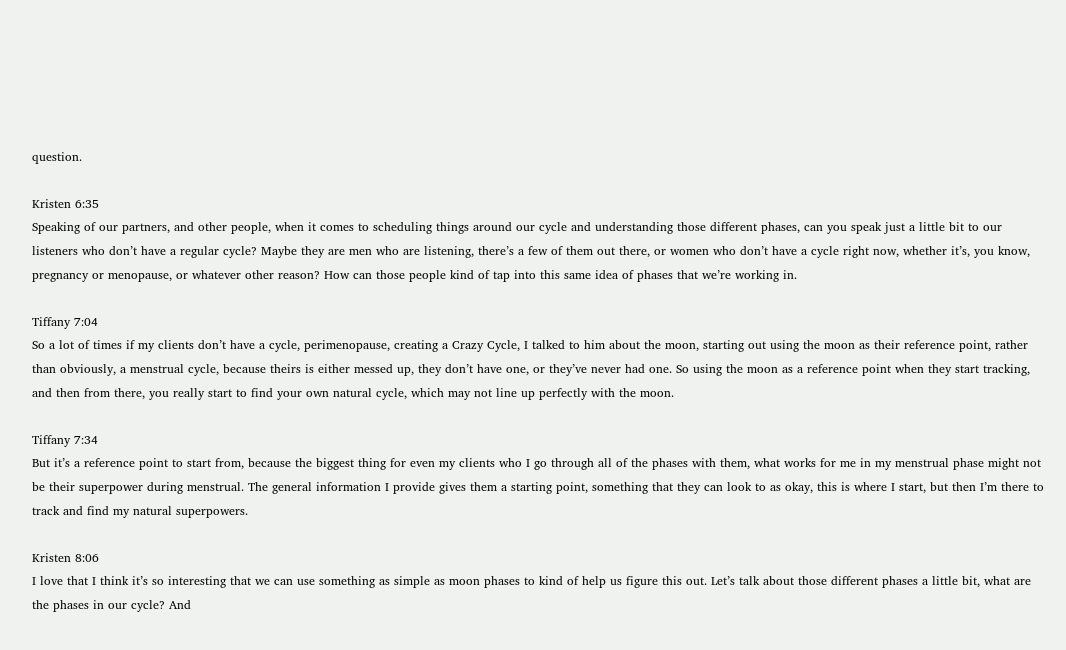question.

Kristen 6:35
Speaking of our partners, and other people, when it comes to scheduling things around our cycle and understanding those different phases, can you speak just a little bit to our listeners who don’t have a regular cycle? Maybe they are men who are listening, there’s a few of them out there, or women who don’t have a cycle right now, whether it’s, you know, pregnancy or menopause, or whatever other reason? How can those people kind of tap into this same idea of phases that we’re working in.

Tiffany 7:04
So a lot of times if my clients don’t have a cycle, perimenopause, creating a Crazy Cycle, I talked to him about the moon, starting out using the moon as their reference point, rather than obviously, a menstrual cycle, because theirs is either messed up, they don’t have one, or they’ve never had one. So using the moon as a reference point when they start tracking, and then from there, you really start to find your own natural cycle, which may not line up perfectly with the moon.

Tiffany 7:34
But it’s a reference point to start from, because the biggest thing for even my clients who I go through all of the phases with them, what works for me in my menstrual phase might not be their superpower during menstrual. The general information I provide gives them a starting point, something that they can look to as okay, this is where I start, but then I’m there to track and find my natural superpowers.

Kristen 8:06
I love that I think it’s so interesting that we can use something as simple as moon phases to kind of help us figure this out. Let’s talk about those different phases a little bit, what are the phases in our cycle? And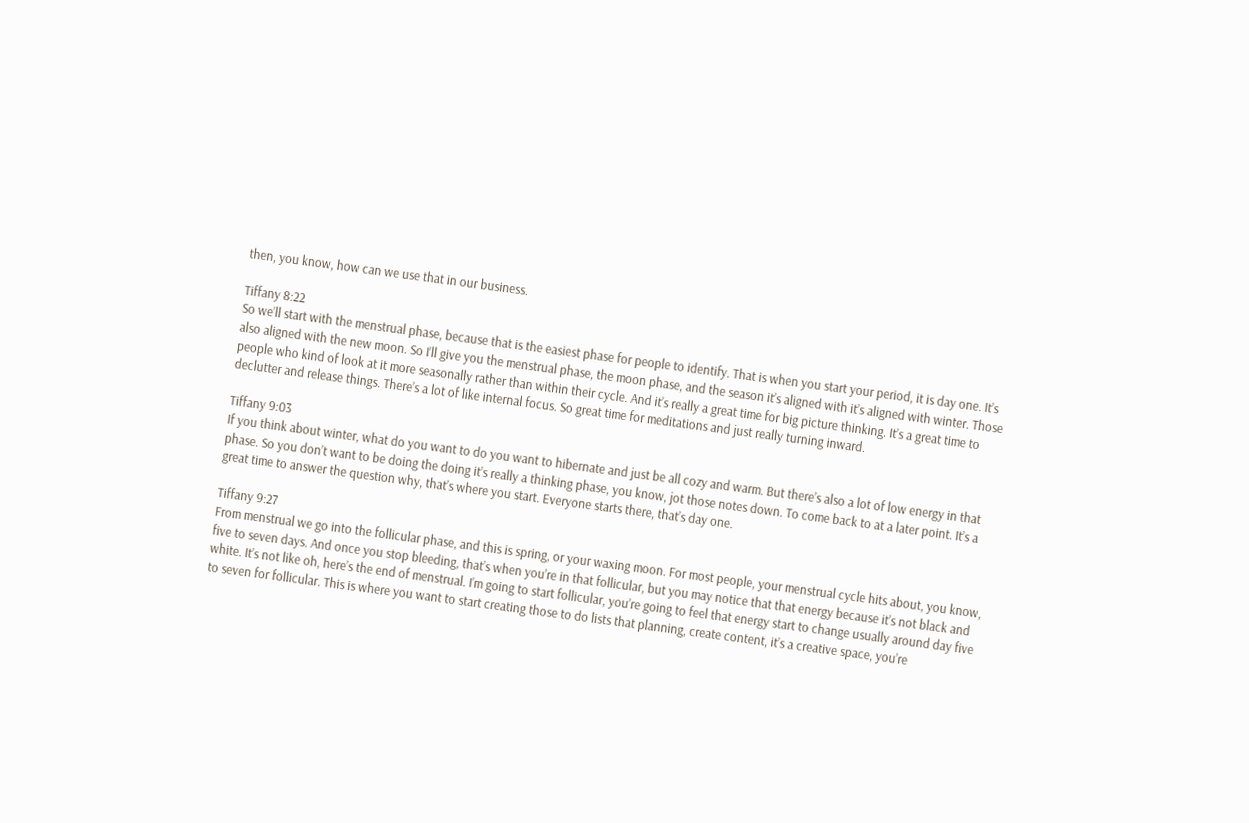then, you know, how can we use that in our business.

Tiffany 8:22
So we’ll start with the menstrual phase, because that is the easiest phase for people to identify. That is when you start your period, it is day one. It’s also aligned with the new moon. So I’ll give you the menstrual phase, the moon phase, and the season it’s aligned with it’s aligned with winter. Those people who kind of look at it more seasonally rather than within their cycle. And it’s really a great time for big picture thinking. It’s a great time to declutter and release things. There’s a lot of like internal focus. So great time for meditations and just really turning inward.

Tiffany 9:03
If you think about winter, what do you want to do you want to hibernate and just be all cozy and warm. But there’s also a lot of low energy in that phase. So you don’t want to be doing the doing it’s really a thinking phase, you know, jot those notes down. To come back to at a later point. It’s a great time to answer the question why, that’s where you start. Everyone starts there, that’s day one.

Tiffany 9:27
From menstrual we go into the follicular phase, and this is spring, or your waxing moon. For most people, your menstrual cycle hits about, you know, five to seven days. And once you stop bleeding, that’s when you’re in that follicular, but you may notice that that energy because it’s not black and white. It’s not like oh, here’s the end of menstrual. I’m going to start follicular, you’re going to feel that energy start to change usually around day five to seven for follicular. This is where you want to start creating those to do lists that planning, create content, it’s a creative space, you’re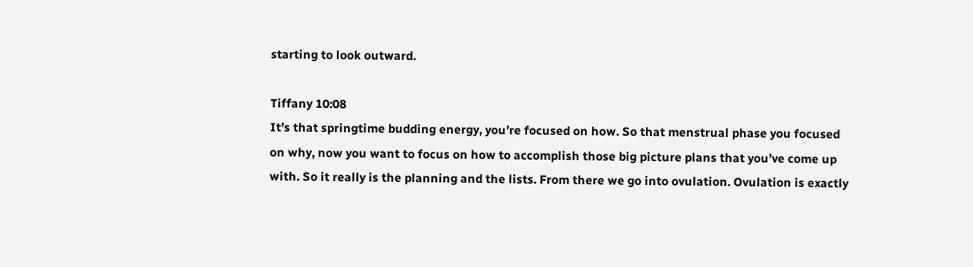starting to look outward.

Tiffany 10:08
It’s that springtime budding energy, you’re focused on how. So that menstrual phase you focused on why, now you want to focus on how to accomplish those big picture plans that you’ve come up with. So it really is the planning and the lists. From there we go into ovulation. Ovulation is exactly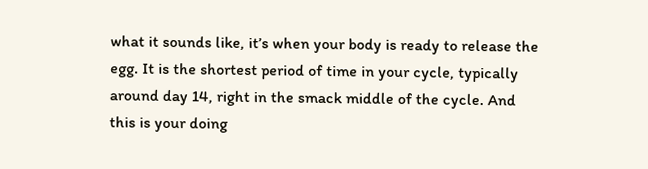what it sounds like, it’s when your body is ready to release the egg. It is the shortest period of time in your cycle, typically around day 14, right in the smack middle of the cycle. And this is your doing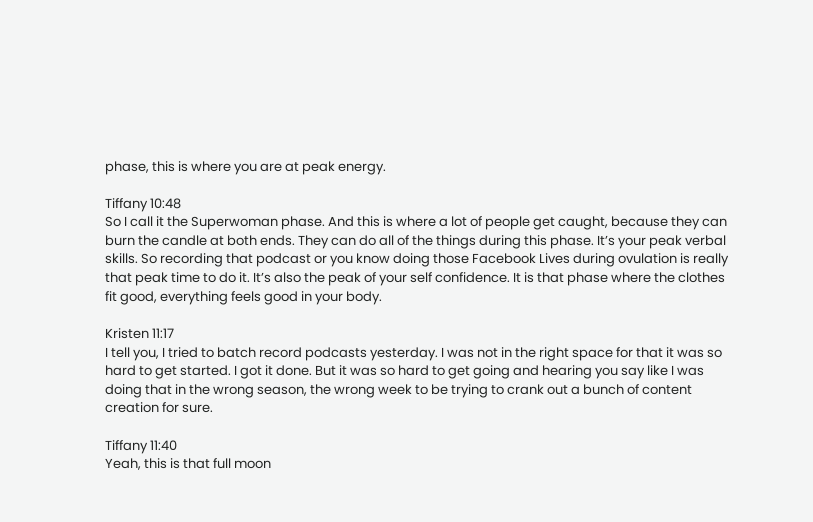phase, this is where you are at peak energy.

Tiffany 10:48
So I call it the Superwoman phase. And this is where a lot of people get caught, because they can burn the candle at both ends. They can do all of the things during this phase. It’s your peak verbal skills. So recording that podcast or you know doing those Facebook Lives during ovulation is really that peak time to do it. It’s also the peak of your self confidence. It is that phase where the clothes fit good, everything feels good in your body.

Kristen 11:17
I tell you, I tried to batch record podcasts yesterday. I was not in the right space for that it was so hard to get started. I got it done. But it was so hard to get going and hearing you say like I was doing that in the wrong season, the wrong week to be trying to crank out a bunch of content creation for sure.

Tiffany 11:40
Yeah, this is that full moon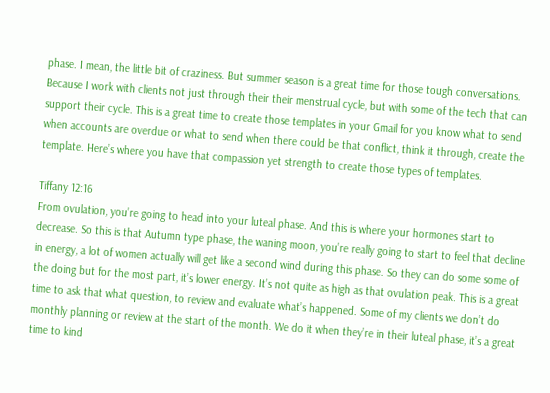phase. I mean, the little bit of craziness. But summer season is a great time for those tough conversations. Because I work with clients not just through their their menstrual cycle, but with some of the tech that can support their cycle. This is a great time to create those templates in your Gmail for you know what to send when accounts are overdue or what to send when there could be that conflict, think it through, create the template. Here’s where you have that compassion yet strength to create those types of templates.

Tiffany 12:16
From ovulation, you’re going to head into your luteal phase. And this is where your hormones start to decrease. So this is that Autumn type phase, the waning moon, you’re really going to start to feel that decline in energy, a lot of women actually will get like a second wind during this phase. So they can do some some of the doing but for the most part, it’s lower energy. It’s not quite as high as that ovulation peak. This is a great time to ask that what question, to review and evaluate what’s happened. Some of my clients we don’t do monthly planning or review at the start of the month. We do it when they’re in their luteal phase, it’s a great time to kind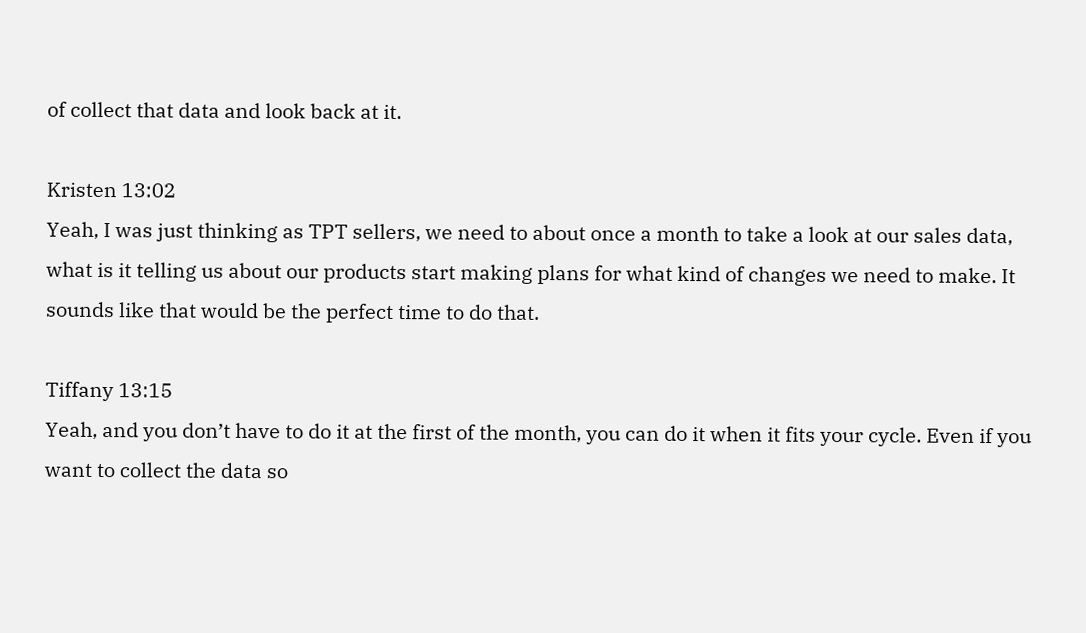of collect that data and look back at it.

Kristen 13:02
Yeah, I was just thinking as TPT sellers, we need to about once a month to take a look at our sales data, what is it telling us about our products start making plans for what kind of changes we need to make. It sounds like that would be the perfect time to do that.

Tiffany 13:15
Yeah, and you don’t have to do it at the first of the month, you can do it when it fits your cycle. Even if you want to collect the data so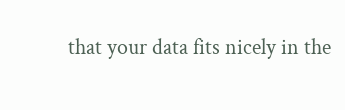that your data fits nicely in the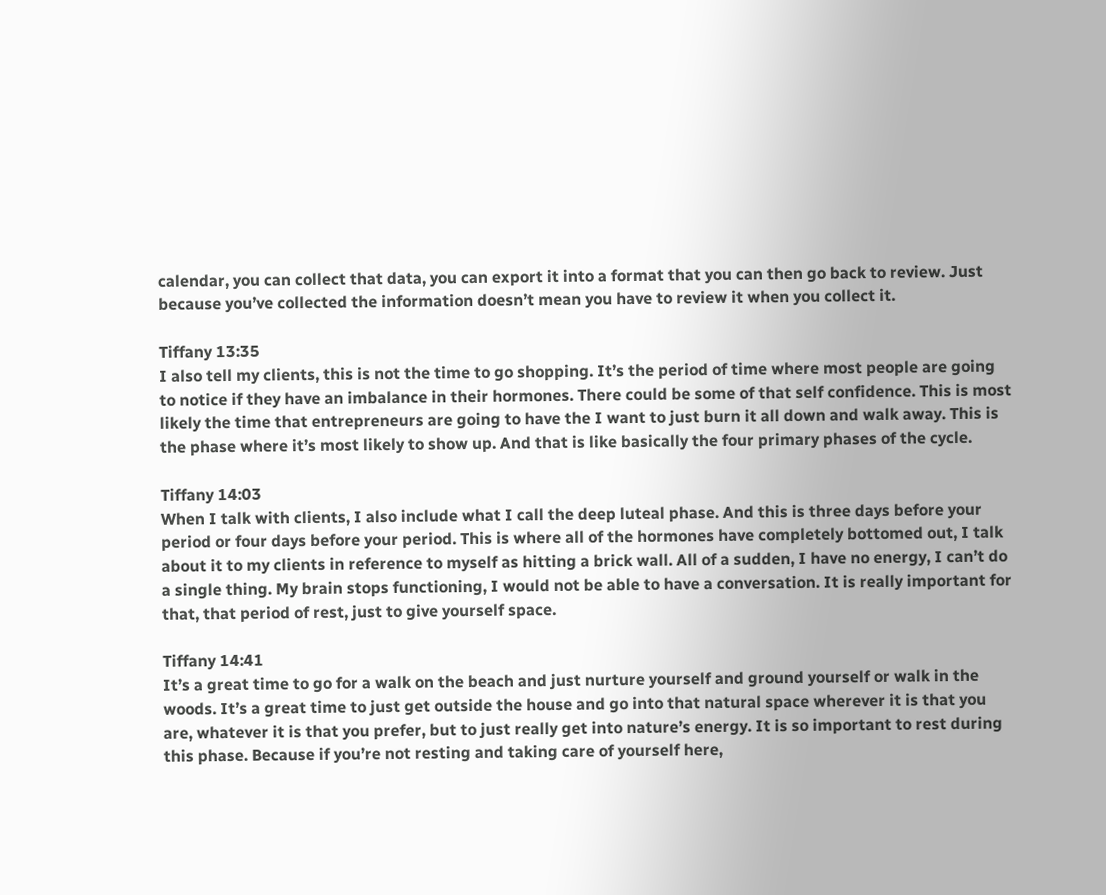calendar, you can collect that data, you can export it into a format that you can then go back to review. Just because you’ve collected the information doesn’t mean you have to review it when you collect it.

Tiffany 13:35
I also tell my clients, this is not the time to go shopping. It’s the period of time where most people are going to notice if they have an imbalance in their hormones. There could be some of that self confidence. This is most likely the time that entrepreneurs are going to have the I want to just burn it all down and walk away. This is the phase where it’s most likely to show up. And that is like basically the four primary phases of the cycle.

Tiffany 14:03
When I talk with clients, I also include what I call the deep luteal phase. And this is three days before your period or four days before your period. This is where all of the hormones have completely bottomed out, I talk about it to my clients in reference to myself as hitting a brick wall. All of a sudden, I have no energy, I can’t do a single thing. My brain stops functioning, I would not be able to have a conversation. It is really important for that, that period of rest, just to give yourself space.

Tiffany 14:41
It’s a great time to go for a walk on the beach and just nurture yourself and ground yourself or walk in the woods. It’s a great time to just get outside the house and go into that natural space wherever it is that you are, whatever it is that you prefer, but to just really get into nature’s energy. It is so important to rest during this phase. Because if you’re not resting and taking care of yourself here,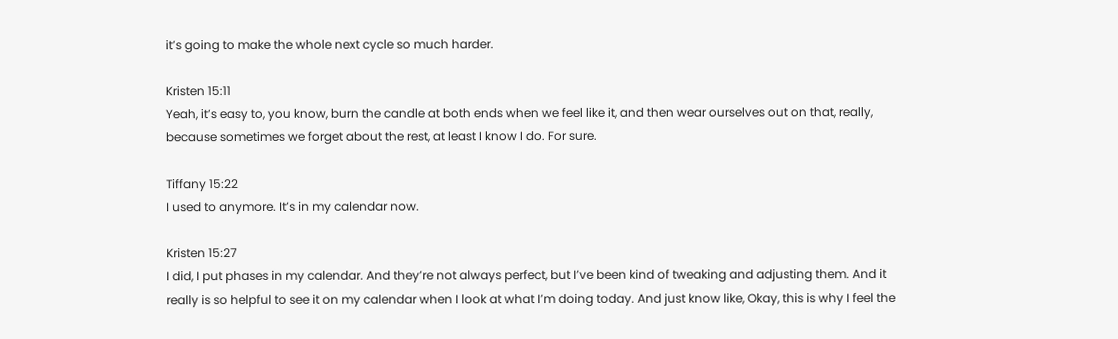it’s going to make the whole next cycle so much harder.

Kristen 15:11
Yeah, it’s easy to, you know, burn the candle at both ends when we feel like it, and then wear ourselves out on that, really, because sometimes we forget about the rest, at least I know I do. For sure.

Tiffany 15:22
I used to anymore. It’s in my calendar now.

Kristen 15:27
I did, I put phases in my calendar. And they’re not always perfect, but I’ve been kind of tweaking and adjusting them. And it really is so helpful to see it on my calendar when I look at what I’m doing today. And just know like, Okay, this is why I feel the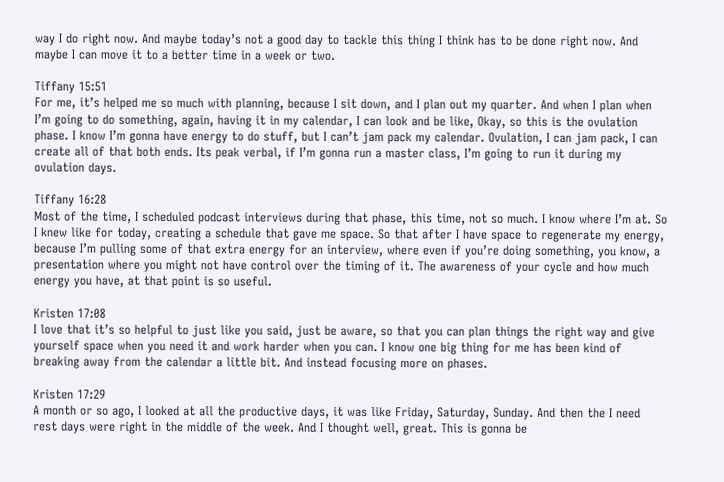way I do right now. And maybe today’s not a good day to tackle this thing I think has to be done right now. And maybe I can move it to a better time in a week or two.

Tiffany 15:51
For me, it’s helped me so much with planning, because I sit down, and I plan out my quarter. And when I plan when I’m going to do something, again, having it in my calendar, I can look and be like, Okay, so this is the ovulation phase. I know I’m gonna have energy to do stuff, but I can’t jam pack my calendar. Ovulation, I can jam pack, I can create all of that both ends. Its peak verbal, if I’m gonna run a master class, I’m going to run it during my ovulation days.

Tiffany 16:28
Most of the time, I scheduled podcast interviews during that phase, this time, not so much. I know where I’m at. So I knew like for today, creating a schedule that gave me space. So that after I have space to regenerate my energy, because I’m pulling some of that extra energy for an interview, where even if you’re doing something, you know, a presentation where you might not have control over the timing of it. The awareness of your cycle and how much energy you have, at that point is so useful.

Kristen 17:08
I love that it’s so helpful to just like you said, just be aware, so that you can plan things the right way and give yourself space when you need it and work harder when you can. I know one big thing for me has been kind of breaking away from the calendar a little bit. And instead focusing more on phases.

Kristen 17:29
A month or so ago, I looked at all the productive days, it was like Friday, Saturday, Sunday. And then the I need rest days were right in the middle of the week. And I thought well, great. This is gonna be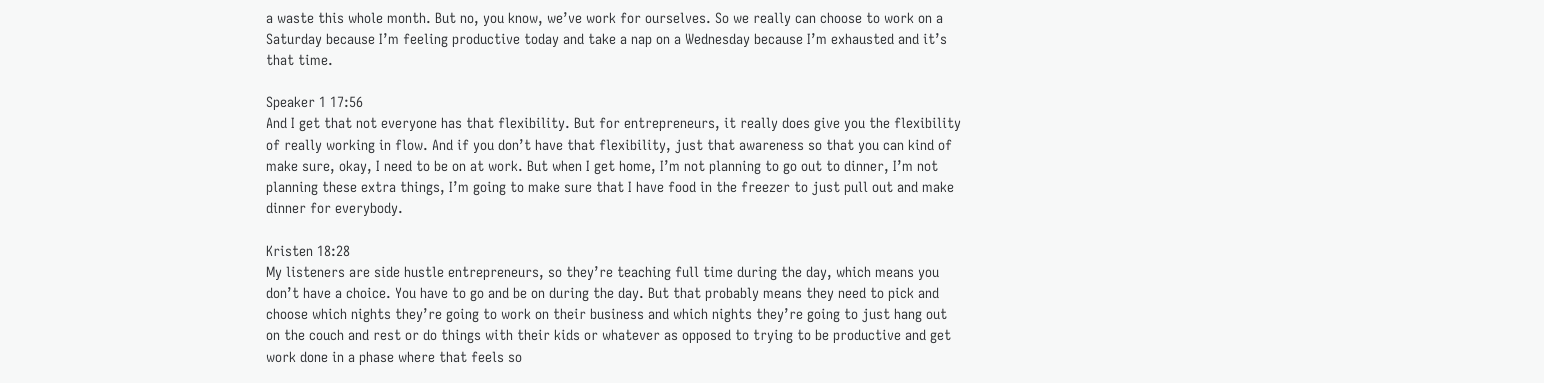a waste this whole month. But no, you know, we’ve work for ourselves. So we really can choose to work on a Saturday because I’m feeling productive today and take a nap on a Wednesday because I’m exhausted and it’s that time.

Speaker 1 17:56
And I get that not everyone has that flexibility. But for entrepreneurs, it really does give you the flexibility of really working in flow. And if you don’t have that flexibility, just that awareness so that you can kind of make sure, okay, I need to be on at work. But when I get home, I’m not planning to go out to dinner, I’m not planning these extra things, I’m going to make sure that I have food in the freezer to just pull out and make dinner for everybody.

Kristen 18:28
My listeners are side hustle entrepreneurs, so they’re teaching full time during the day, which means you don’t have a choice. You have to go and be on during the day. But that probably means they need to pick and choose which nights they’re going to work on their business and which nights they’re going to just hang out on the couch and rest or do things with their kids or whatever as opposed to trying to be productive and get work done in a phase where that feels so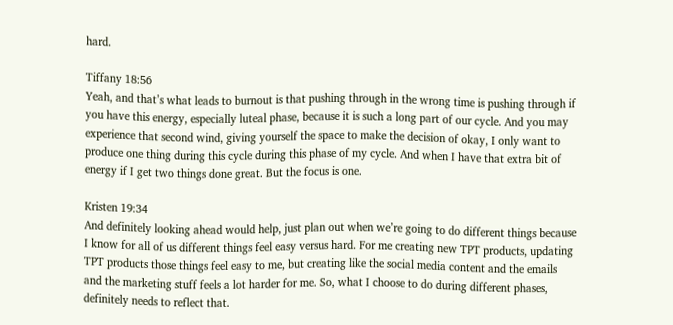hard.

Tiffany 18:56
Yeah, and that’s what leads to burnout is that pushing through in the wrong time is pushing through if you have this energy, especially luteal phase, because it is such a long part of our cycle. And you may experience that second wind, giving yourself the space to make the decision of okay, I only want to produce one thing during this cycle during this phase of my cycle. And when I have that extra bit of energy if I get two things done great. But the focus is one.

Kristen 19:34
And definitely looking ahead would help, just plan out when we’re going to do different things because I know for all of us different things feel easy versus hard. For me creating new TPT products, updating TPT products those things feel easy to me, but creating like the social media content and the emails and the marketing stuff feels a lot harder for me. So, what I choose to do during different phases, definitely needs to reflect that.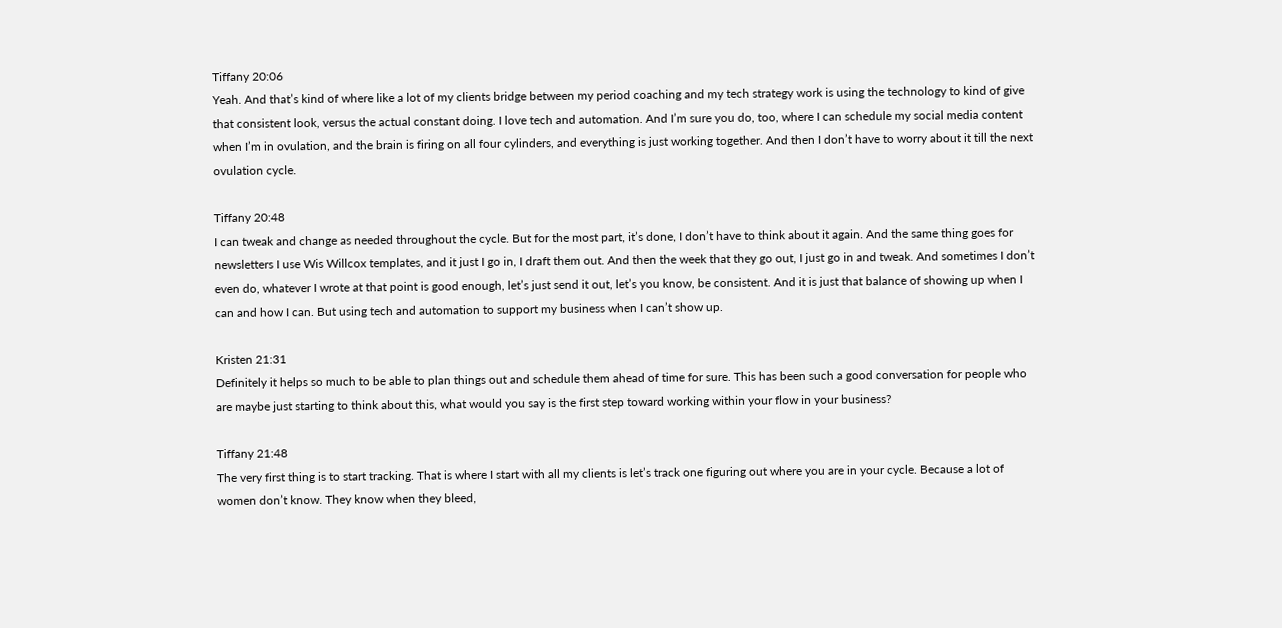Tiffany 20:06
Yeah. And that’s kind of where like a lot of my clients bridge between my period coaching and my tech strategy work is using the technology to kind of give that consistent look, versus the actual constant doing. I love tech and automation. And I’m sure you do, too, where I can schedule my social media content when I’m in ovulation, and the brain is firing on all four cylinders, and everything is just working together. And then I don’t have to worry about it till the next ovulation cycle.

Tiffany 20:48
I can tweak and change as needed throughout the cycle. But for the most part, it’s done, I don’t have to think about it again. And the same thing goes for newsletters I use Wis Willcox templates, and it just I go in, I draft them out. And then the week that they go out, I just go in and tweak. And sometimes I don’t even do, whatever I wrote at that point is good enough, let’s just send it out, let’s you know, be consistent. And it is just that balance of showing up when I can and how I can. But using tech and automation to support my business when I can’t show up.

Kristen 21:31
Definitely it helps so much to be able to plan things out and schedule them ahead of time for sure. This has been such a good conversation for people who are maybe just starting to think about this, what would you say is the first step toward working within your flow in your business?

Tiffany 21:48
The very first thing is to start tracking. That is where I start with all my clients is let’s track one figuring out where you are in your cycle. Because a lot of women don’t know. They know when they bleed,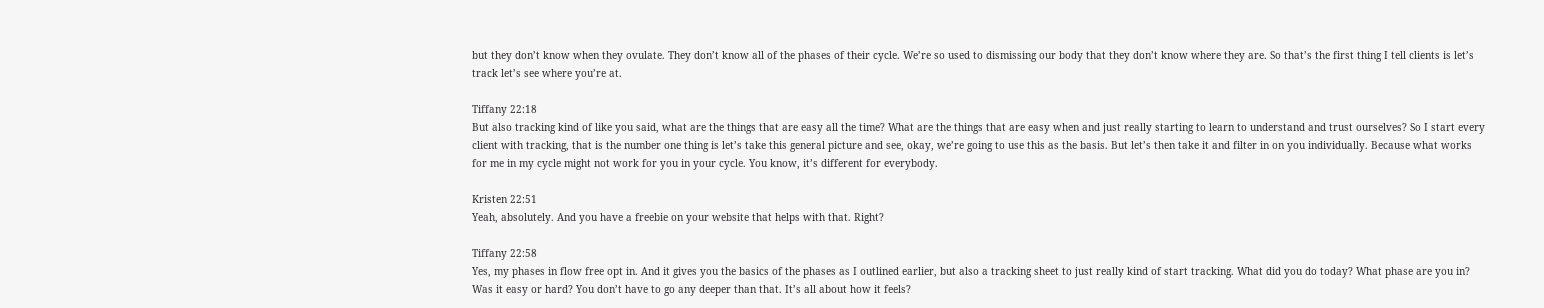but they don’t know when they ovulate. They don’t know all of the phases of their cycle. We’re so used to dismissing our body that they don’t know where they are. So that’s the first thing I tell clients is let’s track let’s see where you’re at.

Tiffany 22:18
But also tracking kind of like you said, what are the things that are easy all the time? What are the things that are easy when and just really starting to learn to understand and trust ourselves? So I start every client with tracking, that is the number one thing is let’s take this general picture and see, okay, we’re going to use this as the basis. But let’s then take it and filter in on you individually. Because what works for me in my cycle might not work for you in your cycle. You know, it’s different for everybody.

Kristen 22:51
Yeah, absolutely. And you have a freebie on your website that helps with that. Right?

Tiffany 22:58
Yes, my phases in flow free opt in. And it gives you the basics of the phases as I outlined earlier, but also a tracking sheet to just really kind of start tracking. What did you do today? What phase are you in? Was it easy or hard? You don’t have to go any deeper than that. It’s all about how it feels?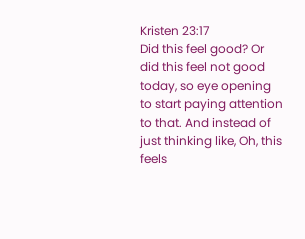Kristen 23:17
Did this feel good? Or did this feel not good today, so eye opening to start paying attention to that. And instead of just thinking like, Oh, this feels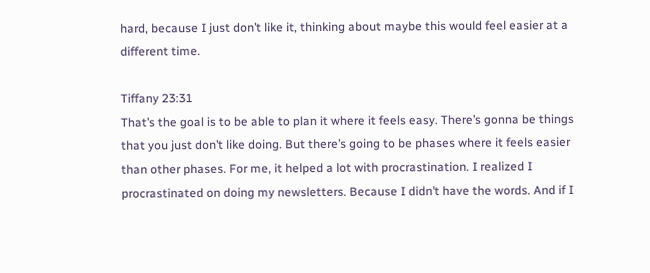hard, because I just don’t like it, thinking about maybe this would feel easier at a different time.

Tiffany 23:31
That’s the goal is to be able to plan it where it feels easy. There’s gonna be things that you just don’t like doing. But there’s going to be phases where it feels easier than other phases. For me, it helped a lot with procrastination. I realized I procrastinated on doing my newsletters. Because I didn’t have the words. And if I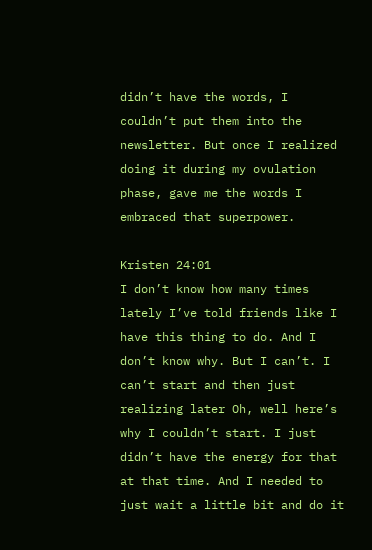didn’t have the words, I couldn’t put them into the newsletter. But once I realized doing it during my ovulation phase, gave me the words I embraced that superpower.

Kristen 24:01
I don’t know how many times lately I’ve told friends like I have this thing to do. And I don’t know why. But I can’t. I can’t start and then just realizing later Oh, well here’s why I couldn’t start. I just didn’t have the energy for that at that time. And I needed to just wait a little bit and do it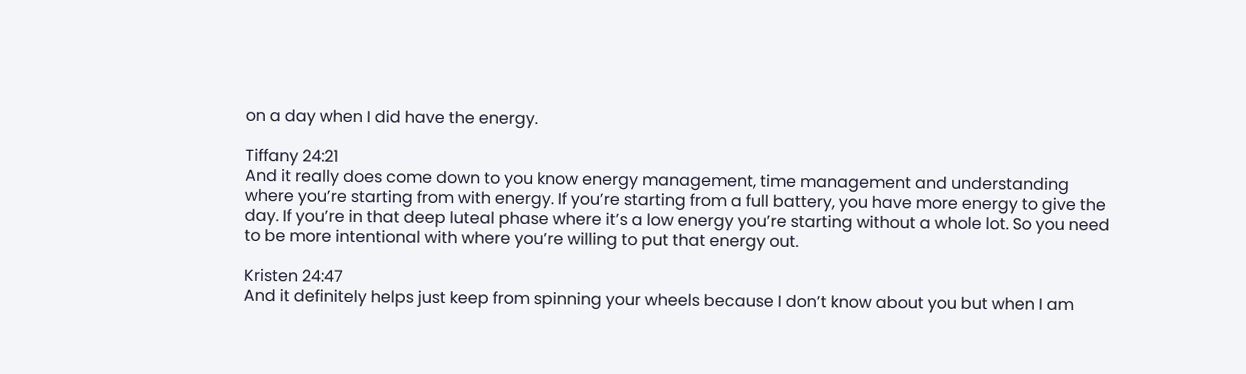on a day when I did have the energy.

Tiffany 24:21
And it really does come down to you know energy management, time management and understanding where you’re starting from with energy. If you’re starting from a full battery, you have more energy to give the day. If you’re in that deep luteal phase where it’s a low energy you’re starting without a whole lot. So you need to be more intentional with where you’re willing to put that energy out.

Kristen 24:47
And it definitely helps just keep from spinning your wheels because I don’t know about you but when I am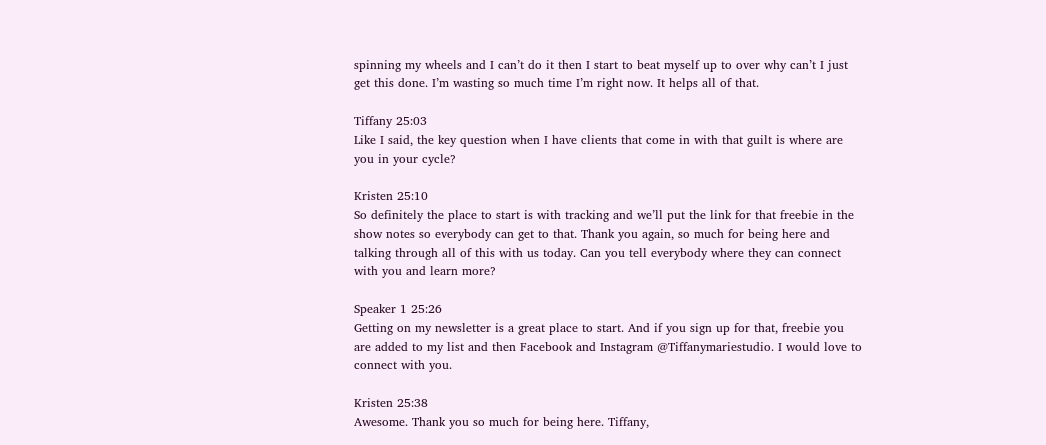spinning my wheels and I can’t do it then I start to beat myself up to over why can’t I just get this done. I’m wasting so much time I’m right now. It helps all of that.

Tiffany 25:03
Like I said, the key question when I have clients that come in with that guilt is where are you in your cycle?

Kristen 25:10
So definitely the place to start is with tracking and we’ll put the link for that freebie in the show notes so everybody can get to that. Thank you again, so much for being here and talking through all of this with us today. Can you tell everybody where they can connect with you and learn more?

Speaker 1 25:26
Getting on my newsletter is a great place to start. And if you sign up for that, freebie you are added to my list and then Facebook and Instagram @Tiffanymariestudio. I would love to connect with you.

Kristen 25:38
Awesome. Thank you so much for being here. Tiffany,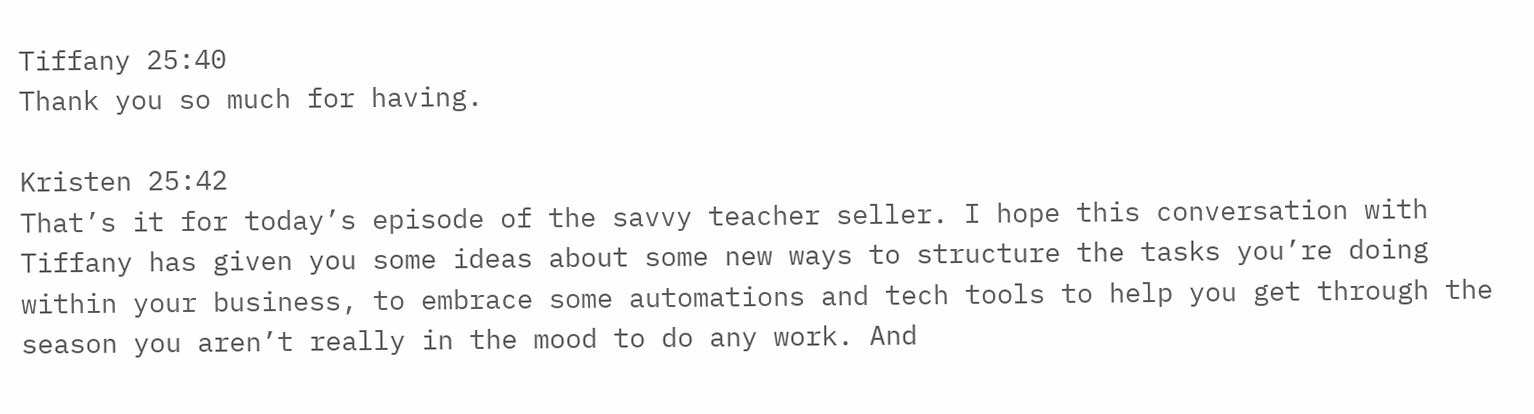Tiffany 25:40
Thank you so much for having.

Kristen 25:42
That’s it for today’s episode of the savvy teacher seller. I hope this conversation with Tiffany has given you some ideas about some new ways to structure the tasks you’re doing within your business, to embrace some automations and tech tools to help you get through the season you aren’t really in the mood to do any work. And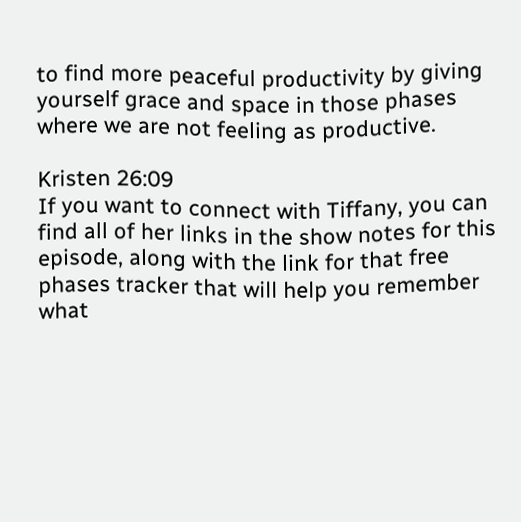to find more peaceful productivity by giving yourself grace and space in those phases where we are not feeling as productive.

Kristen 26:09
If you want to connect with Tiffany, you can find all of her links in the show notes for this episode, along with the link for that free phases tracker that will help you remember what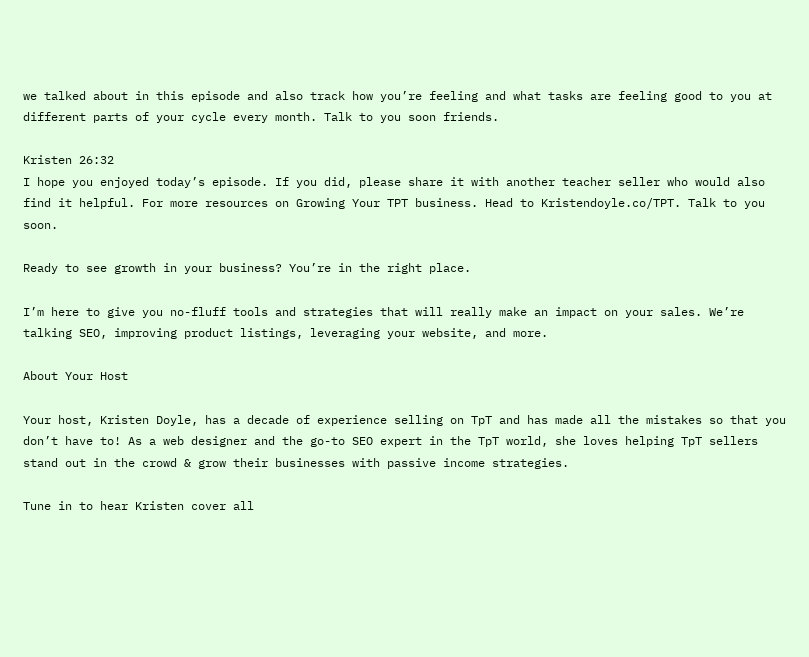we talked about in this episode and also track how you’re feeling and what tasks are feeling good to you at different parts of your cycle every month. Talk to you soon friends.

Kristen 26:32
I hope you enjoyed today’s episode. If you did, please share it with another teacher seller who would also find it helpful. For more resources on Growing Your TPT business. Head to Kristendoyle.co/TPT. Talk to you soon.

Ready to see growth in your business? You’re in the right place.

I’m here to give you no-fluff tools and strategies that will really make an impact on your sales. We’re talking SEO, improving product listings, leveraging your website, and more.

About Your Host

Your host, Kristen Doyle, has a decade of experience selling on TpT and has made all the mistakes so that you don’t have to! As a web designer and the go-to SEO expert in the TpT world, she loves helping TpT sellers stand out in the crowd & grow their businesses with passive income strategies.

Tune in to hear Kristen cover all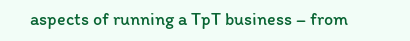aspects of running a TpT business – from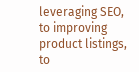leveraging SEO, to improving product listings, to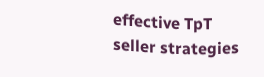effective TpT seller strategies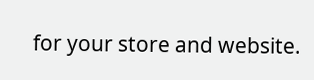for your store and website.